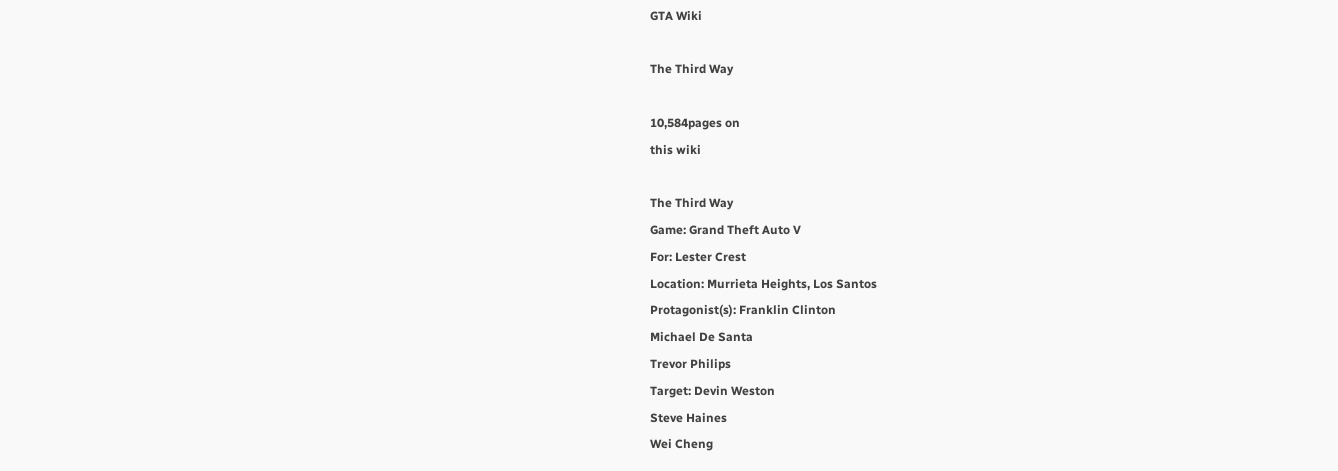GTA Wiki

The Third Way

10,584pages on
this wiki

The Third Way
Game: Grand Theft Auto V
For: Lester Crest
Location: Murrieta Heights, Los Santos
Protagonist(s): Franklin Clinton
Michael De Santa
Trevor Philips
Target: Devin Weston
Steve Haines
Wei Cheng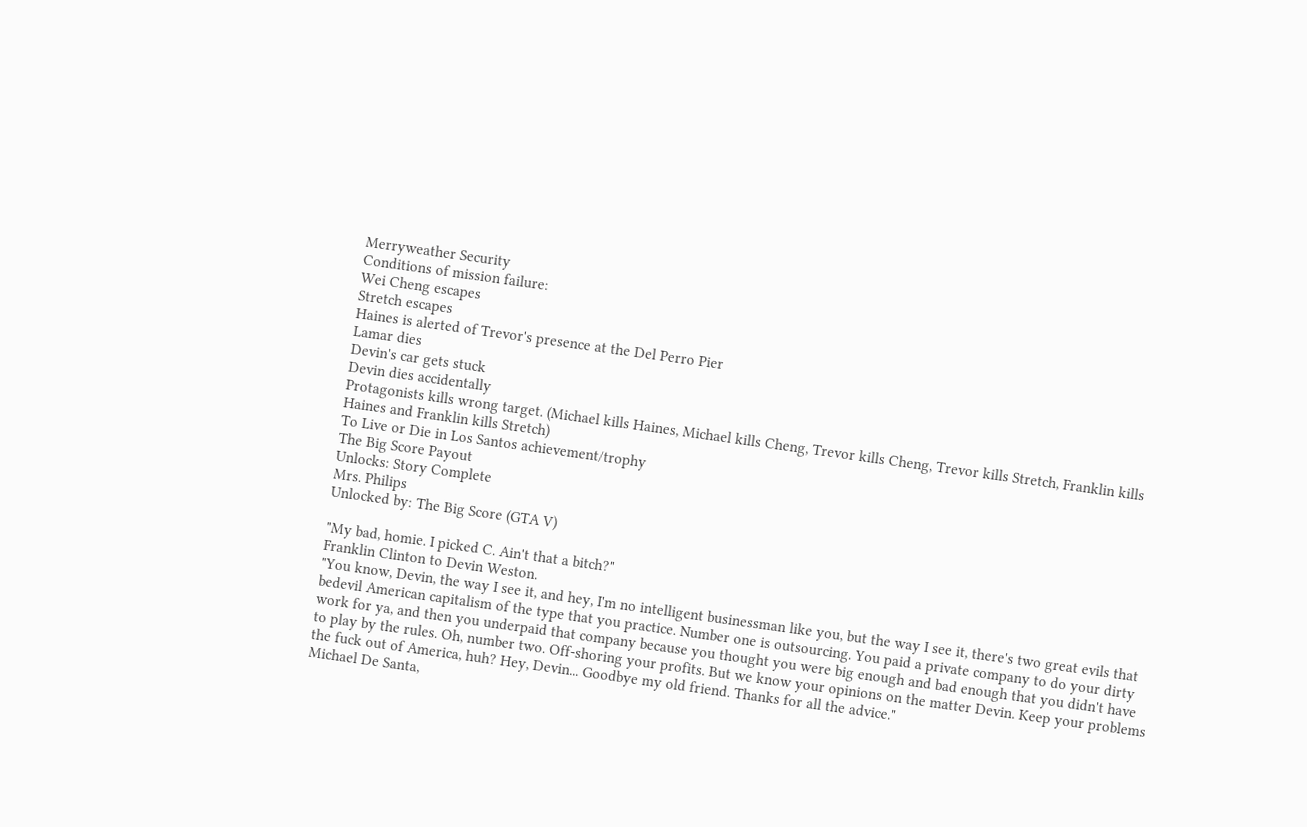Merryweather Security
Conditions of mission failure:
Wei Cheng escapes
Stretch escapes
Haines is alerted of Trevor's presence at the Del Perro Pier
Lamar dies
Devin's car gets stuck
Devin dies accidentally
Protagonists kills wrong target. (Michael kills Haines, Michael kills Cheng, Trevor kills Cheng, Trevor kills Stretch, Franklin kills Haines and Franklin kills Stretch)
To Live or Die in Los Santos achievement/trophy
The Big Score Payout
Unlocks: Story Complete
Mrs. Philips
Unlocked by: The Big Score (GTA V)

"My bad, homie. I picked C. Ain't that a bitch?"
Franklin Clinton to Devin Weston.
"You know, Devin, the way I see it, and hey, I'm no intelligent businessman like you, but the way I see it, there's two great evils that bedevil American capitalism of the type that you practice. Number one is outsourcing. You paid a private company to do your dirty work for ya, and then you underpaid that company because you thought you were big enough and bad enough that you didn't have to play by the rules. Oh, number two. Off-shoring your profits. But we know your opinions on the matter Devin. Keep your problems the fuck out of America, huh? Hey, Devin... Goodbye my old friend. Thanks for all the advice."
Michael De Santa,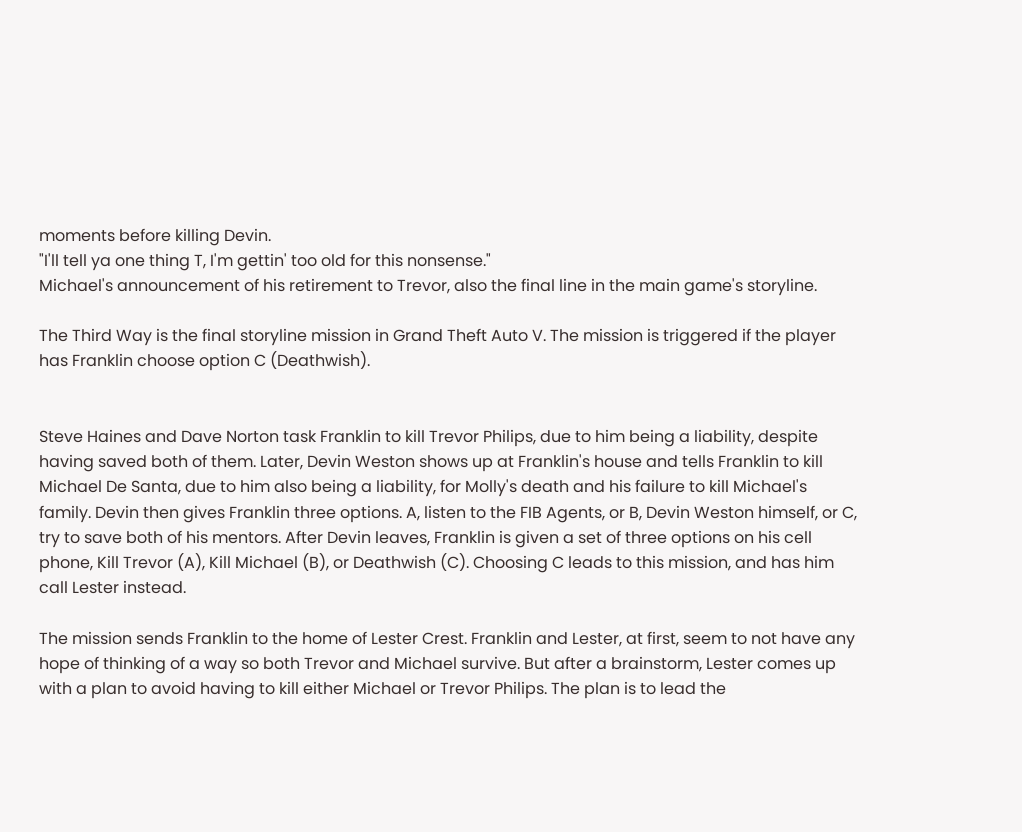moments before killing Devin.
"I'll tell ya one thing T, I'm gettin' too old for this nonsense."
Michael's announcement of his retirement to Trevor, also the final line in the main game's storyline.

The Third Way is the final storyline mission in Grand Theft Auto V. The mission is triggered if the player has Franklin choose option C (Deathwish).


Steve Haines and Dave Norton task Franklin to kill Trevor Philips, due to him being a liability, despite having saved both of them. Later, Devin Weston shows up at Franklin's house and tells Franklin to kill Michael De Santa, due to him also being a liability, for Molly's death and his failure to kill Michael's family. Devin then gives Franklin three options. A, listen to the FIB Agents, or B, Devin Weston himself, or C, try to save both of his mentors. After Devin leaves, Franklin is given a set of three options on his cell phone, Kill Trevor (A), Kill Michael (B), or Deathwish (C). Choosing C leads to this mission, and has him call Lester instead.

The mission sends Franklin to the home of Lester Crest. Franklin and Lester, at first, seem to not have any hope of thinking of a way so both Trevor and Michael survive. But after a brainstorm, Lester comes up with a plan to avoid having to kill either Michael or Trevor Philips. The plan is to lead the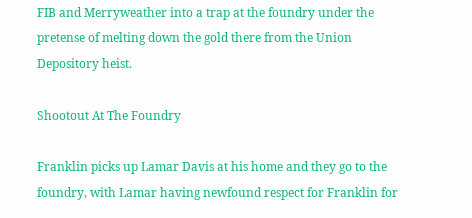FIB and Merryweather into a trap at the foundry under the pretense of melting down the gold there from the Union Depository heist.

Shootout At The Foundry

Franklin picks up Lamar Davis at his home and they go to the foundry, with Lamar having newfound respect for Franklin for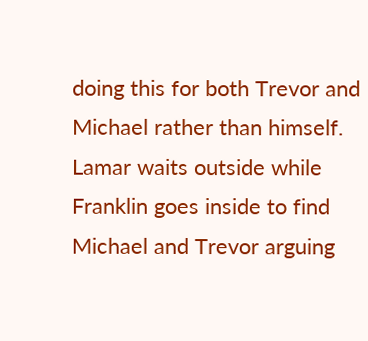doing this for both Trevor and Michael rather than himself. Lamar waits outside while Franklin goes inside to find Michael and Trevor arguing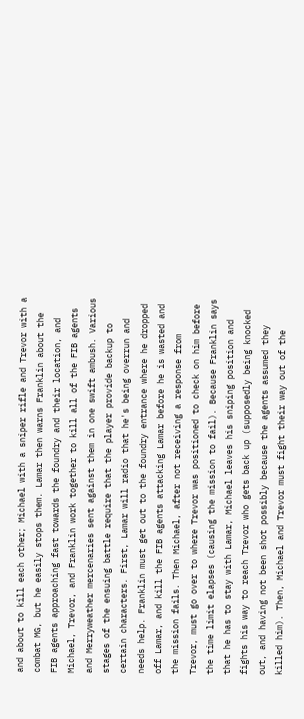and about to kill each other; Michael with a sniper rifle and Trevor with a combat MG, but he easily stops them. Lamar then warns Franklin about the FIB agents approaching fast towards the foundry and their location, and Michael, Trevor, and Franklin work together to kill all of the FIB agents and Merryweather mercenaries sent against them in one swift ambush. Various stages of the ensuing battle require that the player provide backup to certain characters. First, Lamar will radio that he's being overrun and needs help. Franklin must get out to the foundry entrance where he dropped off Lamar, and kill the FIB agents attacking Lamar before he is wasted and the mission fails. Then Michael, after not receiving a response from Trevor, must go over to where Trevor was positioned to check on him before the time limit elapses (causing the mission to fail). Because Franklin says that he has to stay with Lamar, Michael leaves his sniping position and fights his way to reach Trevor who gets back up (supposedly being knocked out, and having not been shot possibly because the agents assumed they killed him). Then, Michael and Trevor must fight their way out of the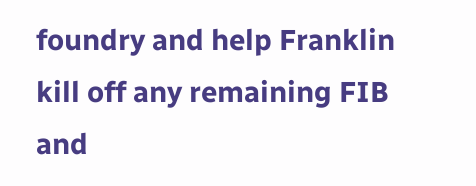foundry and help Franklin kill off any remaining FIB and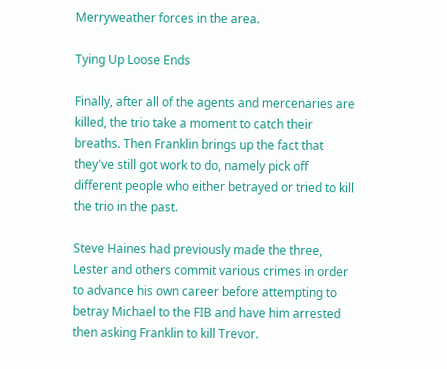Merryweather forces in the area.

Tying Up Loose Ends

Finally, after all of the agents and mercenaries are killed, the trio take a moment to catch their breaths. Then Franklin brings up the fact that they've still got work to do, namely pick off different people who either betrayed or tried to kill the trio in the past.

Steve Haines had previously made the three, Lester and others commit various crimes in order to advance his own career before attempting to betray Michael to the FIB and have him arrested then asking Franklin to kill Trevor.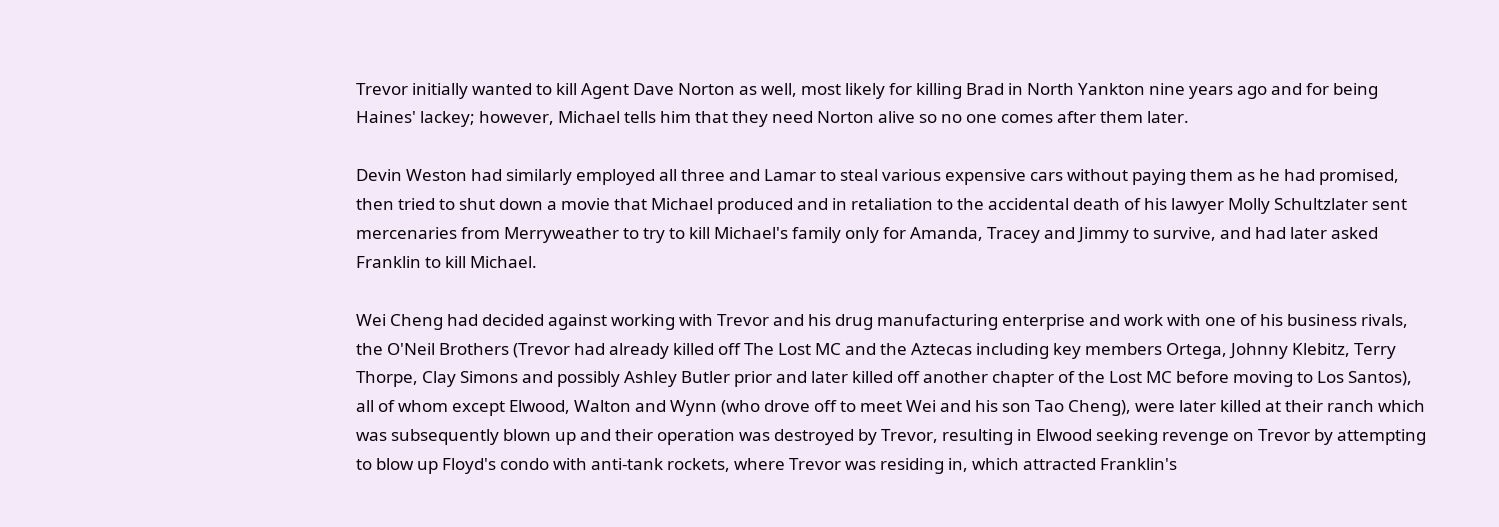Trevor initially wanted to kill Agent Dave Norton as well, most likely for killing Brad in North Yankton nine years ago and for being Haines' lackey; however, Michael tells him that they need Norton alive so no one comes after them later.

Devin Weston had similarly employed all three and Lamar to steal various expensive cars without paying them as he had promised, then tried to shut down a movie that Michael produced and in retaliation to the accidental death of his lawyer Molly Schultzlater sent mercenaries from Merryweather to try to kill Michael's family only for Amanda, Tracey and Jimmy to survive, and had later asked Franklin to kill Michael.

Wei Cheng had decided against working with Trevor and his drug manufacturing enterprise and work with one of his business rivals, the O'Neil Brothers (Trevor had already killed off The Lost MC and the Aztecas including key members Ortega, Johnny Klebitz, Terry Thorpe, Clay Simons and possibly Ashley Butler prior and later killed off another chapter of the Lost MC before moving to Los Santos), all of whom except Elwood, Walton and Wynn (who drove off to meet Wei and his son Tao Cheng), were later killed at their ranch which was subsequently blown up and their operation was destroyed by Trevor, resulting in Elwood seeking revenge on Trevor by attempting to blow up Floyd's condo with anti-tank rockets, where Trevor was residing in, which attracted Franklin's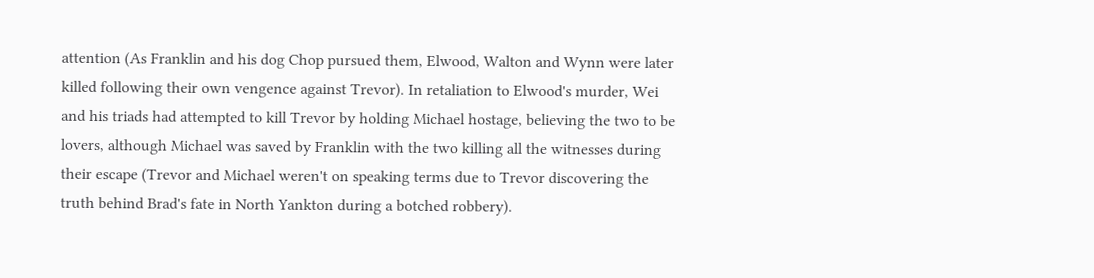attention (As Franklin and his dog Chop pursued them, Elwood, Walton and Wynn were later killed following their own vengence against Trevor). In retaliation to Elwood's murder, Wei and his triads had attempted to kill Trevor by holding Michael hostage, believing the two to be lovers, although Michael was saved by Franklin with the two killing all the witnesses during their escape (Trevor and Michael weren't on speaking terms due to Trevor discovering the truth behind Brad's fate in North Yankton during a botched robbery).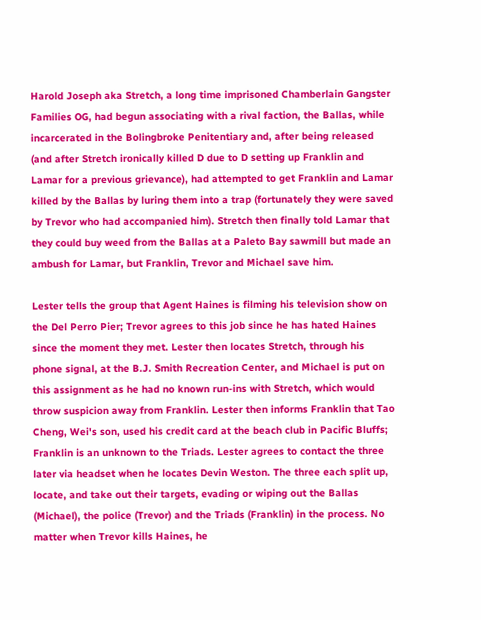Harold Joseph aka Stretch, a long time imprisoned Chamberlain Gangster Families OG, had begun associating with a rival faction, the Ballas, while incarcerated in the Bolingbroke Penitentiary and, after being released (and after Stretch ironically killed D due to D setting up Franklin and Lamar for a previous grievance), had attempted to get Franklin and Lamar killed by the Ballas by luring them into a trap (fortunately they were saved by Trevor who had accompanied him). Stretch then finally told Lamar that they could buy weed from the Ballas at a Paleto Bay sawmill but made an ambush for Lamar, but Franklin, Trevor and Michael save him.

Lester tells the group that Agent Haines is filming his television show on the Del Perro Pier; Trevor agrees to this job since he has hated Haines since the moment they met. Lester then locates Stretch, through his phone signal, at the B.J. Smith Recreation Center, and Michael is put on this assignment as he had no known run-ins with Stretch, which would throw suspicion away from Franklin. Lester then informs Franklin that Tao Cheng, Wei's son, used his credit card at the beach club in Pacific Bluffs; Franklin is an unknown to the Triads. Lester agrees to contact the three later via headset when he locates Devin Weston. The three each split up, locate, and take out their targets, evading or wiping out the Ballas (Michael), the police (Trevor) and the Triads (Franklin) in the process. No matter when Trevor kills Haines, he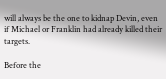will always be the one to kidnap Devin, even if Michael or Franklin had already killed their targets.

Before the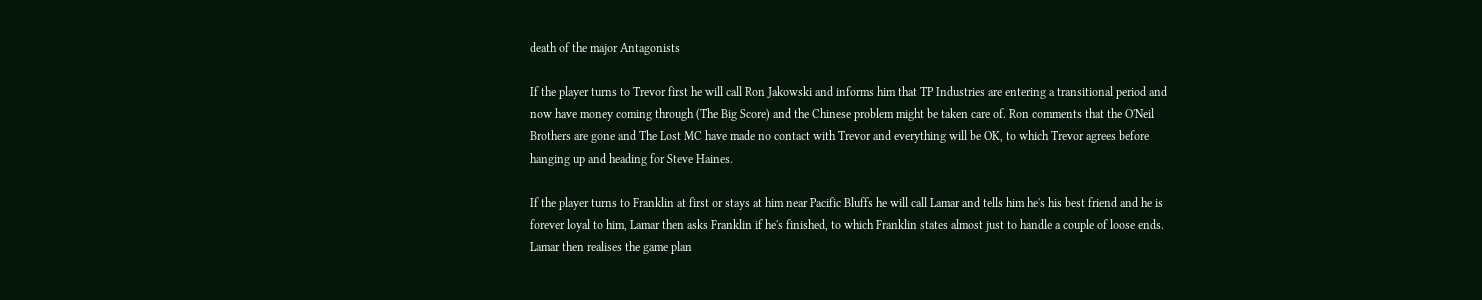death of the major Antagonists

If the player turns to Trevor first he will call Ron Jakowski and informs him that TP Industries are entering a transitional period and now have money coming through (The Big Score) and the Chinese problem might be taken care of. Ron comments that the O'Neil Brothers are gone and The Lost MC have made no contact with Trevor and everything will be OK, to which Trevor agrees before hanging up and heading for Steve Haines.

If the player turns to Franklin at first or stays at him near Pacific Bluffs he will call Lamar and tells him he's his best friend and he is forever loyal to him, Lamar then asks Franklin if he's finished, to which Franklin states almost just to handle a couple of loose ends. Lamar then realises the game plan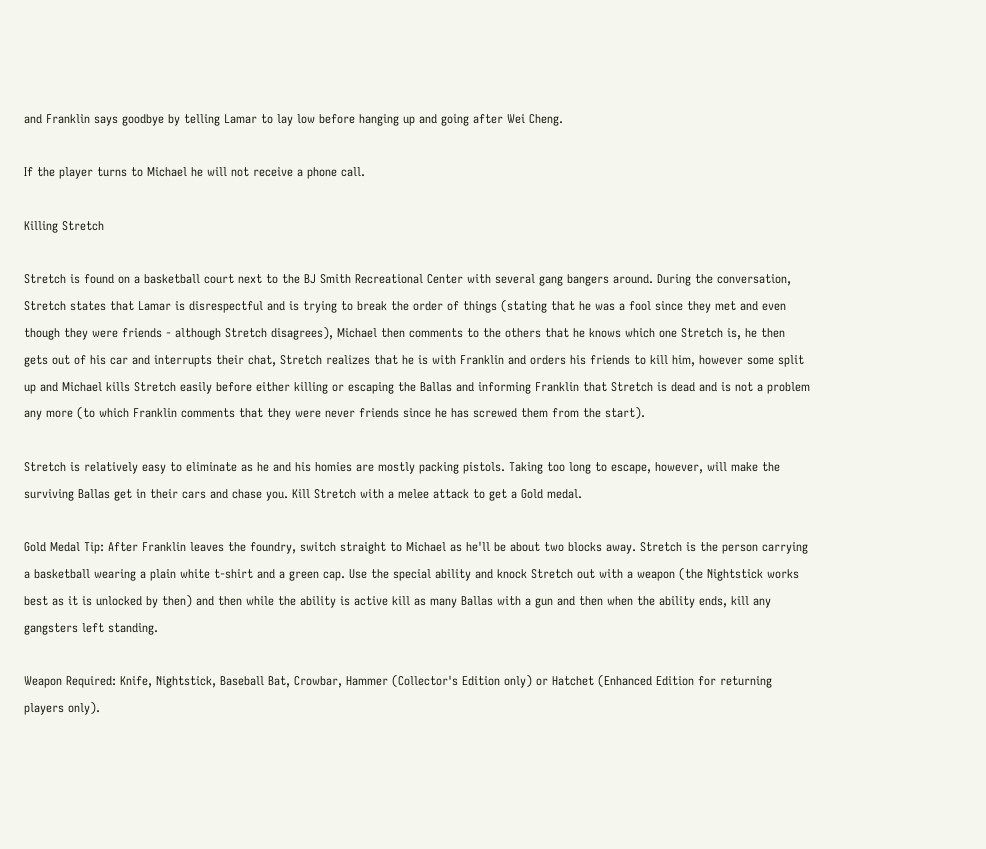and Franklin says goodbye by telling Lamar to lay low before hanging up and going after Wei Cheng.

If the player turns to Michael he will not receive a phone call.

Killing Stretch

Stretch is found on a basketball court next to the BJ Smith Recreational Center with several gang bangers around. During the conversation, Stretch states that Lamar is disrespectful and is trying to break the order of things (stating that he was a fool since they met and even though they were friends - although Stretch disagrees), Michael then comments to the others that he knows which one Stretch is, he then gets out of his car and interrupts their chat, Stretch realizes that he is with Franklin and orders his friends to kill him, however some split up and Michael kills Stretch easily before either killing or escaping the Ballas and informing Franklin that Stretch is dead and is not a problem any more (to which Franklin comments that they were never friends since he has screwed them from the start).

Stretch is relatively easy to eliminate as he and his homies are mostly packing pistols. Taking too long to escape, however, will make the surviving Ballas get in their cars and chase you. Kill Stretch with a melee attack to get a Gold medal.

Gold Medal Tip: After Franklin leaves the foundry, switch straight to Michael as he'll be about two blocks away. Stretch is the person carrying a basketball wearing a plain white t-shirt and a green cap. Use the special ability and knock Stretch out with a weapon (the Nightstick works best as it is unlocked by then) and then while the ability is active kill as many Ballas with a gun and then when the ability ends, kill any gangsters left standing.

Weapon Required: Knife, Nightstick, Baseball Bat, Crowbar, Hammer (Collector's Edition only) or Hatchet (Enhanced Edition for returning players only).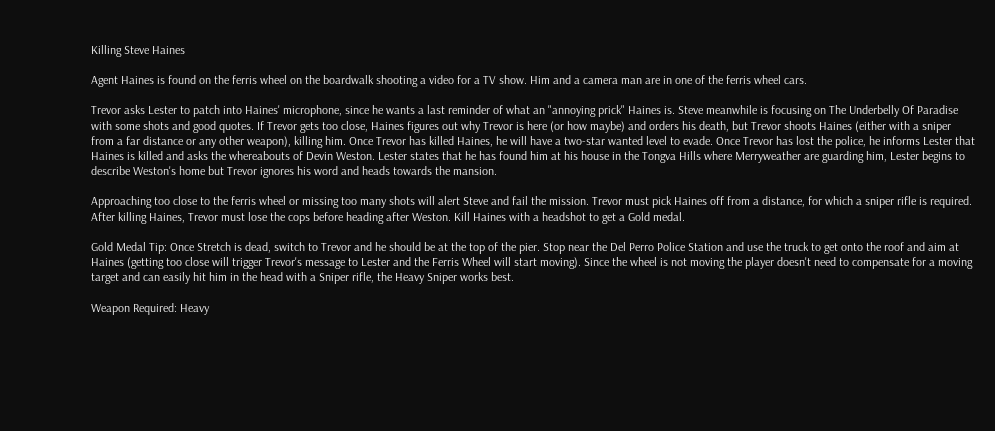Killing Steve Haines

Agent Haines is found on the ferris wheel on the boardwalk shooting a video for a TV show. Him and a camera man are in one of the ferris wheel cars.

Trevor asks Lester to patch into Haines' microphone, since he wants a last reminder of what an "annoying prick" Haines is. Steve meanwhile is focusing on The Underbelly Of Paradise with some shots and good quotes. If Trevor gets too close, Haines figures out why Trevor is here (or how maybe) and orders his death, but Trevor shoots Haines (either with a sniper from a far distance or any other weapon), killing him. Once Trevor has killed Haines, he will have a two-star wanted level to evade. Once Trevor has lost the police, he informs Lester that Haines is killed and asks the whereabouts of Devin Weston. Lester states that he has found him at his house in the Tongva Hills where Merryweather are guarding him, Lester begins to describe Weston's home but Trevor ignores his word and heads towards the mansion.

Approaching too close to the ferris wheel or missing too many shots will alert Steve and fail the mission. Trevor must pick Haines off from a distance, for which a sniper rifle is required. After killing Haines, Trevor must lose the cops before heading after Weston. Kill Haines with a headshot to get a Gold medal.

Gold Medal Tip: Once Stretch is dead, switch to Trevor and he should be at the top of the pier. Stop near the Del Perro Police Station and use the truck to get onto the roof and aim at Haines (getting too close will trigger Trevor's message to Lester and the Ferris Wheel will start moving). Since the wheel is not moving the player doesn't need to compensate for a moving target and can easily hit him in the head with a Sniper rifle, the Heavy Sniper works best.

Weapon Required: Heavy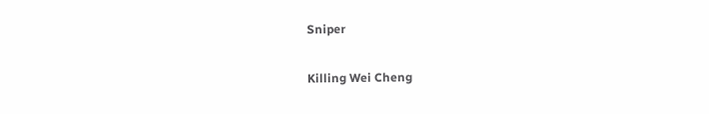Sniper

Killing Wei Cheng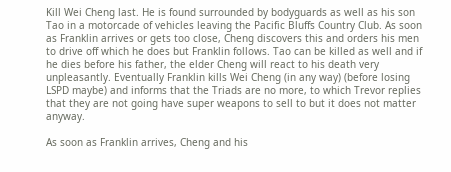Kill Wei Cheng last. He is found surrounded by bodyguards as well as his son Tao in a motorcade of vehicles leaving the Pacific Bluffs Country Club. As soon as Franklin arrives or gets too close, Cheng discovers this and orders his men to drive off which he does but Franklin follows. Tao can be killed as well and if he dies before his father, the elder Cheng will react to his death very unpleasantly. Eventually Franklin kills Wei Cheng (in any way) (before losing LSPD maybe) and informs that the Triads are no more, to which Trevor replies that they are not going have super weapons to sell to but it does not matter anyway.

As soon as Franklin arrives, Cheng and his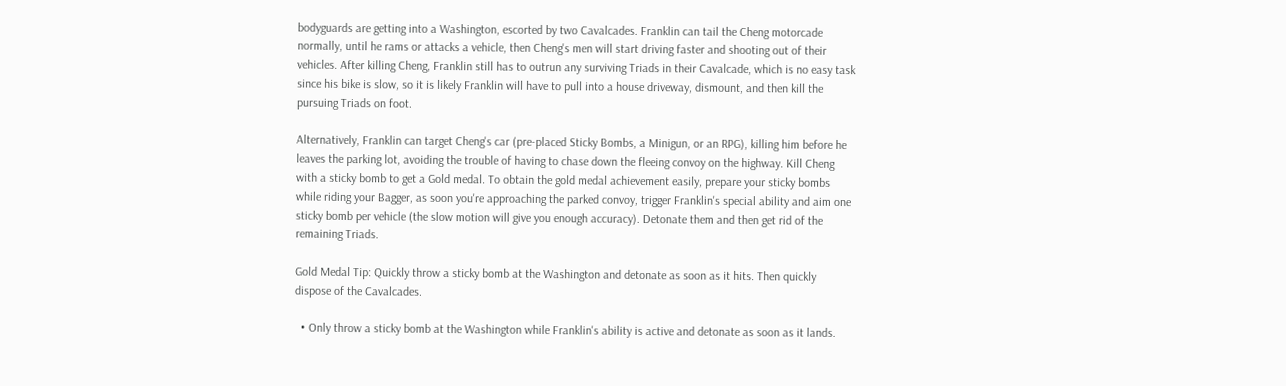bodyguards are getting into a Washington, escorted by two Cavalcades. Franklin can tail the Cheng motorcade normally, until he rams or attacks a vehicle, then Cheng's men will start driving faster and shooting out of their vehicles. After killing Cheng, Franklin still has to outrun any surviving Triads in their Cavalcade, which is no easy task since his bike is slow, so it is likely Franklin will have to pull into a house driveway, dismount, and then kill the pursuing Triads on foot.

Alternatively, Franklin can target Cheng's car (pre-placed Sticky Bombs, a Minigun, or an RPG), killing him before he leaves the parking lot, avoiding the trouble of having to chase down the fleeing convoy on the highway. Kill Cheng with a sticky bomb to get a Gold medal. To obtain the gold medal achievement easily, prepare your sticky bombs while riding your Bagger, as soon you're approaching the parked convoy, trigger Franklin's special ability and aim one sticky bomb per vehicle (the slow motion will give you enough accuracy). Detonate them and then get rid of the remaining Triads.

Gold Medal Tip: Quickly throw a sticky bomb at the Washington and detonate as soon as it hits. Then quickly dispose of the Cavalcades.

  • Only throw a sticky bomb at the Washington while Franklin's ability is active and detonate as soon as it lands.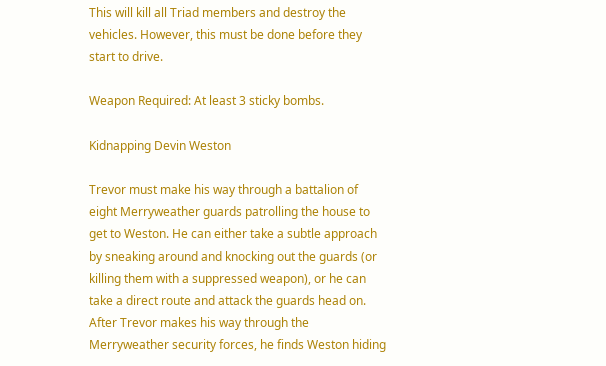This will kill all Triad members and destroy the vehicles. However, this must be done before they start to drive.

Weapon Required: At least 3 sticky bombs.

Kidnapping Devin Weston

Trevor must make his way through a battalion of eight Merryweather guards patrolling the house to get to Weston. He can either take a subtle approach by sneaking around and knocking out the guards (or killing them with a suppressed weapon), or he can take a direct route and attack the guards head on. After Trevor makes his way through the Merryweather security forces, he finds Weston hiding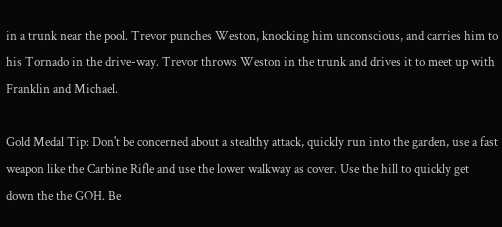in a trunk near the pool. Trevor punches Weston, knocking him unconscious, and carries him to his Tornado in the drive-way. Trevor throws Weston in the trunk and drives it to meet up with Franklin and Michael.

Gold Medal Tip: Don't be concerned about a stealthy attack, quickly run into the garden, use a fast weapon like the Carbine Rifle and use the lower walkway as cover. Use the hill to quickly get down the the GOH. Be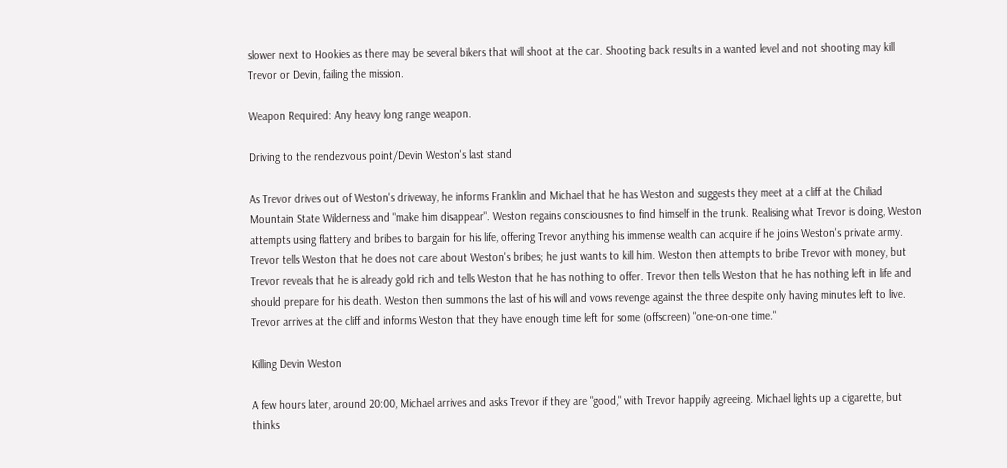slower next to Hookies as there may be several bikers that will shoot at the car. Shooting back results in a wanted level and not shooting may kill Trevor or Devin, failing the mission.

Weapon Required: Any heavy long range weapon.

Driving to the rendezvous point/Devin Weston's last stand

As Trevor drives out of Weston's driveway, he informs Franklin and Michael that he has Weston and suggests they meet at a cliff at the Chiliad Mountain State Wilderness and "make him disappear". Weston regains consciousnes to find himself in the trunk. Realising what Trevor is doing, Weston attempts using flattery and bribes to bargain for his life, offering Trevor anything his immense wealth can acquire if he joins Weston's private army. Trevor tells Weston that he does not care about Weston's bribes; he just wants to kill him. Weston then attempts to bribe Trevor with money, but Trevor reveals that he is already gold rich and tells Weston that he has nothing to offer. Trevor then tells Weston that he has nothing left in life and should prepare for his death. Weston then summons the last of his will and vows revenge against the three despite only having minutes left to live. Trevor arrives at the cliff and informs Weston that they have enough time left for some (offscreen) "one-on-one time."

Killing Devin Weston

A few hours later, around 20:00, Michael arrives and asks Trevor if they are "good," with Trevor happily agreeing. Michael lights up a cigarette, but thinks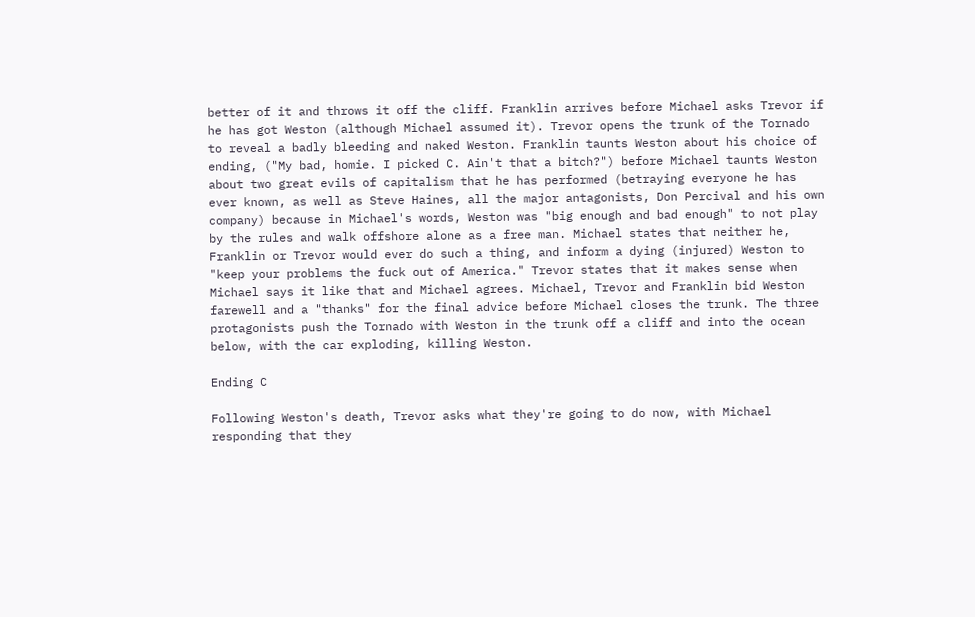better of it and throws it off the cliff. Franklin arrives before Michael asks Trevor if he has got Weston (although Michael assumed it). Trevor opens the trunk of the Tornado to reveal a badly bleeding and naked Weston. Franklin taunts Weston about his choice of ending, ("My bad, homie. I picked C. Ain't that a bitch?") before Michael taunts Weston about two great evils of capitalism that he has performed (betraying everyone he has ever known, as well as Steve Haines, all the major antagonists, Don Percival and his own company) because in Michael's words, Weston was "big enough and bad enough" to not play by the rules and walk offshore alone as a free man. Michael states that neither he, Franklin or Trevor would ever do such a thing, and inform a dying (injured) Weston to "keep your problems the fuck out of America." Trevor states that it makes sense when Michael says it like that and Michael agrees. Michael, Trevor and Franklin bid Weston farewell and a "thanks" for the final advice before Michael closes the trunk. The three protagonists push the Tornado with Weston in the trunk off a cliff and into the ocean below, with the car exploding, killing Weston.

Ending C

Following Weston's death, Trevor asks what they're going to do now, with Michael responding that they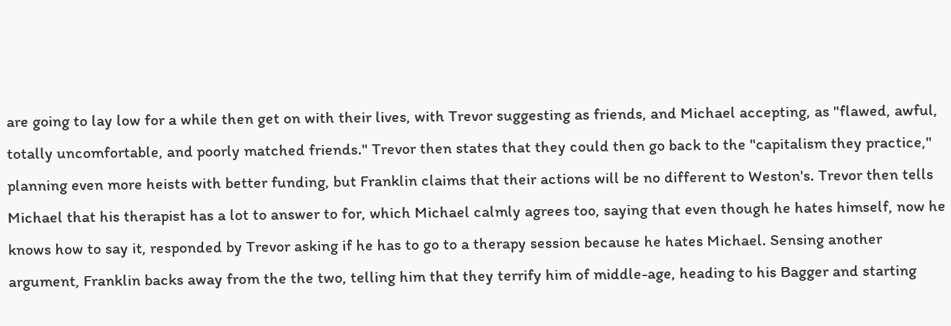are going to lay low for a while then get on with their lives, with Trevor suggesting as friends, and Michael accepting, as "flawed, awful, totally uncomfortable, and poorly matched friends." Trevor then states that they could then go back to the "capitalism they practice," planning even more heists with better funding, but Franklin claims that their actions will be no different to Weston's. Trevor then tells Michael that his therapist has a lot to answer to for, which Michael calmly agrees too, saying that even though he hates himself, now he knows how to say it, responded by Trevor asking if he has to go to a therapy session because he hates Michael. Sensing another argument, Franklin backs away from the the two, telling him that they terrify him of middle-age, heading to his Bagger and starting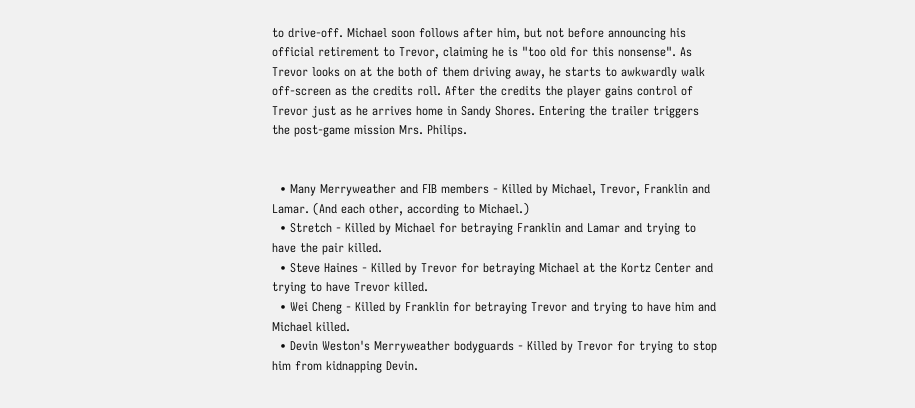to drive-off. Michael soon follows after him, but not before announcing his official retirement to Trevor, claiming he is "too old for this nonsense". As Trevor looks on at the both of them driving away, he starts to awkwardly walk off-screen as the credits roll. After the credits the player gains control of Trevor just as he arrives home in Sandy Shores. Entering the trailer triggers the post-game mission Mrs. Philips.


  • Many Merryweather and FIB members - Killed by Michael, Trevor, Franklin and Lamar. (And each other, according to Michael.)
  • Stretch - Killed by Michael for betraying Franklin and Lamar and trying to have the pair killed.
  • Steve Haines - Killed by Trevor for betraying Michael at the Kortz Center and trying to have Trevor killed.
  • Wei Cheng - Killed by Franklin for betraying Trevor and trying to have him and Michael killed.
  • Devin Weston's Merryweather bodyguards - Killed by Trevor for trying to stop him from kidnapping Devin.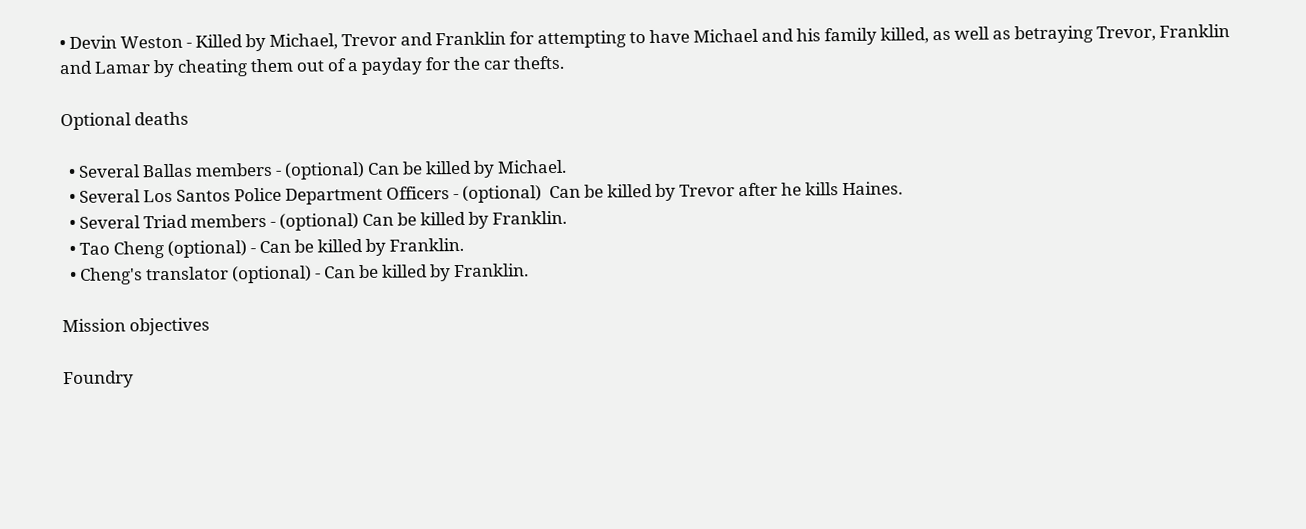• Devin Weston - Killed by Michael, Trevor and Franklin for attempting to have Michael and his family killed, as well as betraying Trevor, Franklin and Lamar by cheating them out of a payday for the car thefts.

Optional deaths

  • Several Ballas members - (optional) Can be killed by Michael.
  • Several Los Santos Police Department Officers - (optional)  Can be killed by Trevor after he kills Haines.
  • Several Triad members - (optional) Can be killed by Franklin.
  • Tao Cheng (optional) - Can be killed by Franklin.
  • Cheng's translator (optional) - Can be killed by Franklin.

Mission objectives

Foundry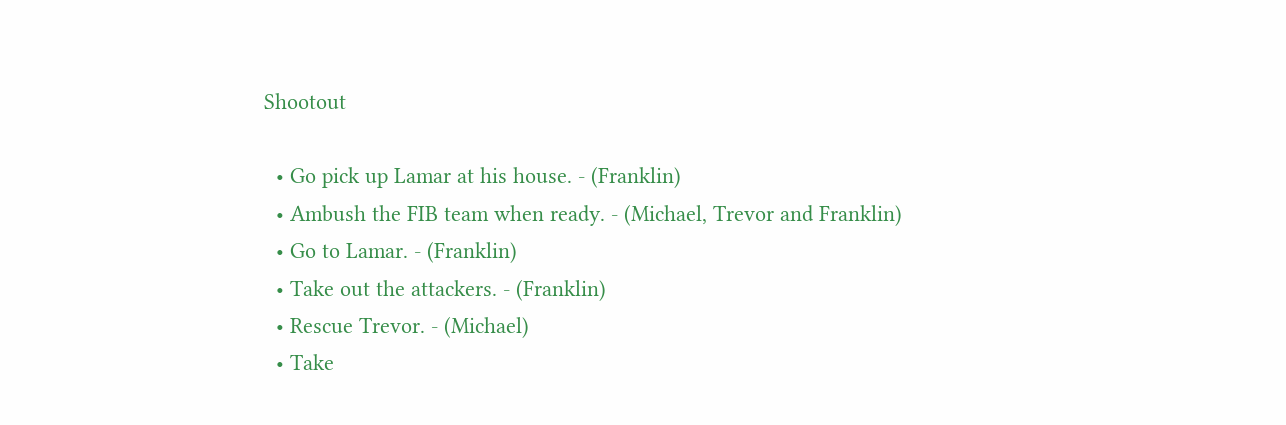Shootout

  • Go pick up Lamar at his house. - (Franklin)
  • Ambush the FIB team when ready. - (Michael, Trevor and Franklin)
  • Go to Lamar. - (Franklin)
  • Take out the attackers. - (Franklin)
  • Rescue Trevor. - (Michael)
  • Take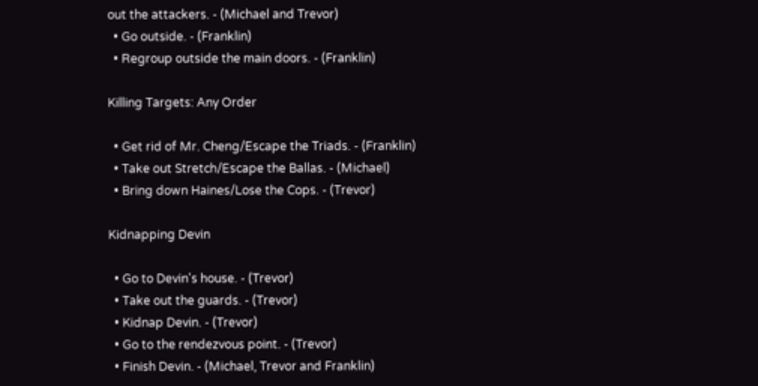out the attackers. - (Michael and Trevor)
  • Go outside. - (Franklin)
  • Regroup outside the main doors. - (Franklin)

Killing Targets: Any Order

  • Get rid of Mr. Cheng/Escape the Triads. - (Franklin)
  • Take out Stretch/Escape the Ballas. - (Michael)
  • Bring down Haines/Lose the Cops. - (Trevor)

Kidnapping Devin

  • Go to Devin's house. - (Trevor)
  • Take out the guards. - (Trevor)
  • Kidnap Devin. - (Trevor)
  • Go to the rendezvous point. - (Trevor)
  • Finish Devin. - (Michael, Trevor and Franklin)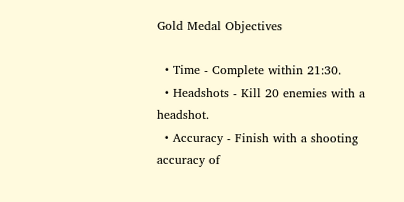Gold Medal Objectives

  • Time - Complete within 21:30.
  • Headshots - Kill 20 enemies with a headshot.
  • Accuracy - Finish with a shooting accuracy of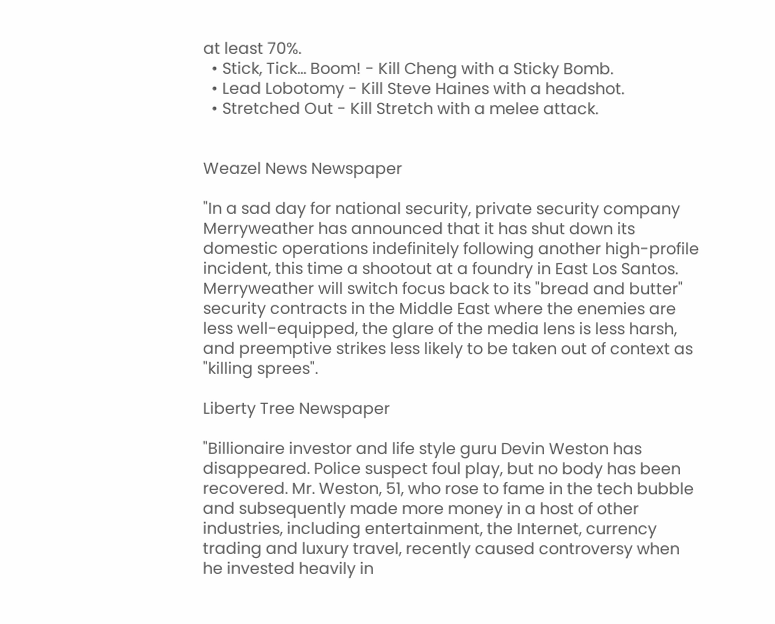at least 70%.
  • Stick, Tick... Boom! - Kill Cheng with a Sticky Bomb.
  • Lead Lobotomy - Kill Steve Haines with a headshot.
  • Stretched Out - Kill Stretch with a melee attack.


Weazel News Newspaper

"In a sad day for national security, private security company Merryweather has announced that it has shut down its domestic operations indefinitely following another high-profile incident, this time a shootout at a foundry in East Los Santos. Merryweather will switch focus back to its "bread and butter" security contracts in the Middle East where the enemies are less well-equipped, the glare of the media lens is less harsh, and preemptive strikes less likely to be taken out of context as "killing sprees".

Liberty Tree Newspaper

"Billionaire investor and life style guru Devin Weston has disappeared. Police suspect foul play, but no body has been recovered. Mr. Weston, 51, who rose to fame in the tech bubble and subsequently made more money in a host of other industries, including entertainment, the Internet, currency trading and luxury travel, recently caused controversy when he invested heavily in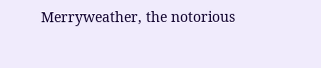Merryweather, the notorious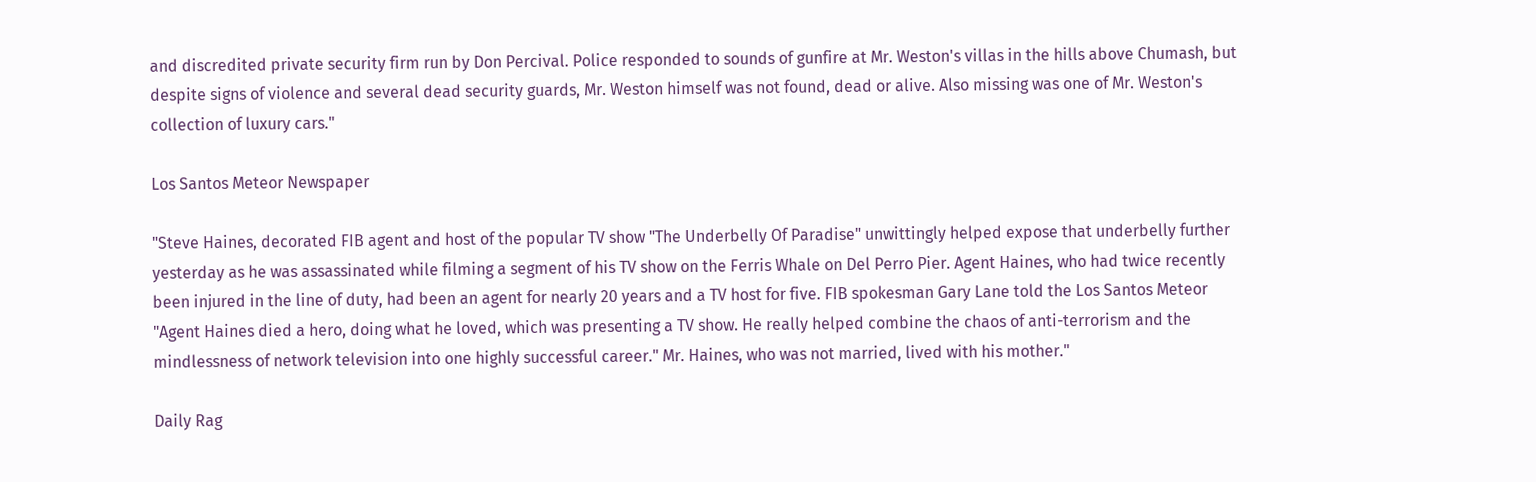and discredited private security firm run by Don Percival. Police responded to sounds of gunfire at Mr. Weston's villas in the hills above Chumash, but despite signs of violence and several dead security guards, Mr. Weston himself was not found, dead or alive. Also missing was one of Mr. Weston's collection of luxury cars."

Los Santos Meteor Newspaper

"Steve Haines, decorated FIB agent and host of the popular TV show "The Underbelly Of Paradise" unwittingly helped expose that underbelly further yesterday as he was assassinated while filming a segment of his TV show on the Ferris Whale on Del Perro Pier. Agent Haines, who had twice recently been injured in the line of duty, had been an agent for nearly 20 years and a TV host for five. FIB spokesman Gary Lane told the Los Santos Meteor "Agent Haines died a hero, doing what he loved, which was presenting a TV show. He really helped combine the chaos of anti-terrorism and the mindlessness of network television into one highly successful career." Mr. Haines, who was not married, lived with his mother."

Daily Rag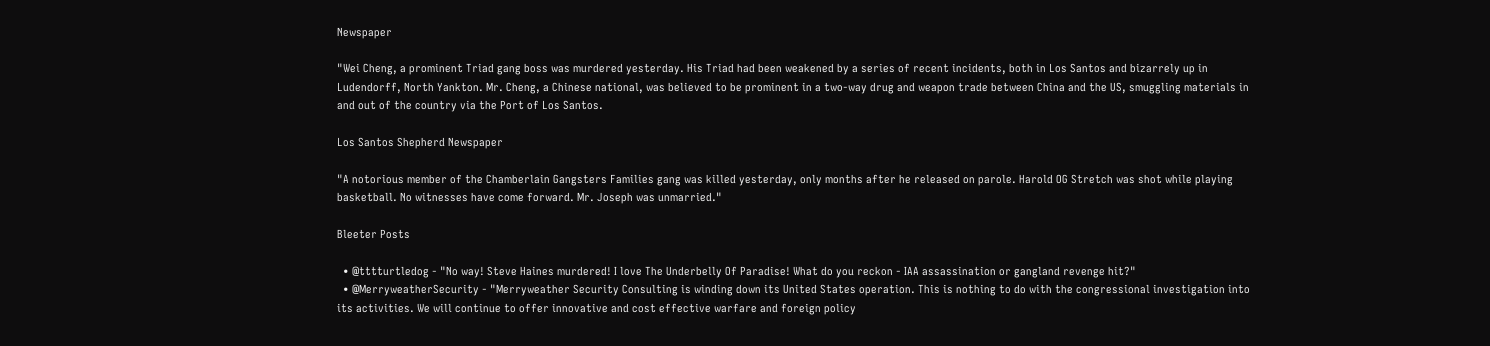Newspaper

"Wei Cheng, a prominent Triad gang boss was murdered yesterday. His Triad had been weakened by a series of recent incidents, both in Los Santos and bizarrely up in Ludendorff, North Yankton. Mr. Cheng, a Chinese national, was believed to be prominent in a two-way drug and weapon trade between China and the US, smuggling materials in and out of the country via the Port of Los Santos.

Los Santos Shepherd Newspaper

"A notorious member of the Chamberlain Gangsters Families gang was killed yesterday, only months after he released on parole. Harold OG Stretch was shot while playing basketball. No witnesses have come forward. Mr. Joseph was unmarried."

Bleeter Posts

  • @tttturtledog - "No way! Steve Haines murdered! I love The Underbelly Of Paradise! What do you reckon - IAA assassination or gangland revenge hit?"
  • @MerryweatherSecurity - "Merryweather Security Consulting is winding down its United States operation. This is nothing to do with the congressional investigation into its activities. We will continue to offer innovative and cost effective warfare and foreign policy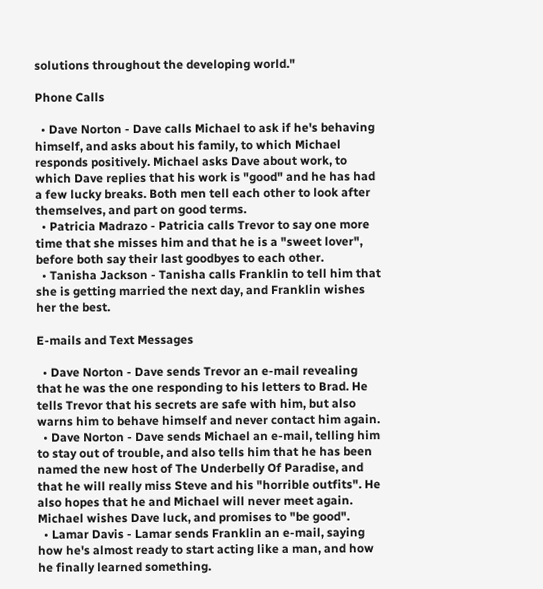solutions throughout the developing world."

Phone Calls

  • Dave Norton - Dave calls Michael to ask if he's behaving himself, and asks about his family, to which Michael responds positively. Michael asks Dave about work, to which Dave replies that his work is "good" and he has had a few lucky breaks. Both men tell each other to look after themselves, and part on good terms.
  • Patricia Madrazo - Patricia calls Trevor to say one more time that she misses him and that he is a "sweet lover", before both say their last goodbyes to each other.
  • Tanisha Jackson - Tanisha calls Franklin to tell him that she is getting married the next day, and Franklin wishes her the best.

E-mails and Text Messages

  • Dave Norton - Dave sends Trevor an e-mail revealing that he was the one responding to his letters to Brad. He tells Trevor that his secrets are safe with him, but also warns him to behave himself and never contact him again.
  • Dave Norton - Dave sends Michael an e-mail, telling him to stay out of trouble, and also tells him that he has been named the new host of The Underbelly Of Paradise, and that he will really miss Steve and his "horrible outfits". He also hopes that he and Michael will never meet again. Michael wishes Dave luck, and promises to "be good".
  • Lamar Davis - Lamar sends Franklin an e-mail, saying how he's almost ready to start acting like a man, and how he finally learned something.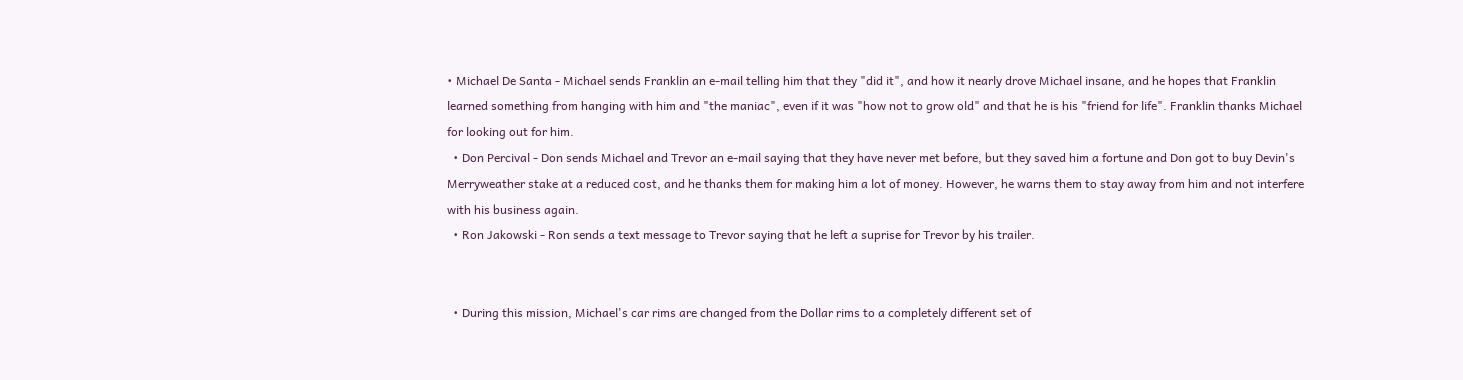• Michael De Santa - Michael sends Franklin an e-mail telling him that they "did it", and how it nearly drove Michael insane, and he hopes that Franklin learned something from hanging with him and "the maniac", even if it was "how not to grow old" and that he is his "friend for life". Franklin thanks Michael for looking out for him.
  • Don Percival - Don sends Michael and Trevor an e-mail saying that they have never met before, but they saved him a fortune and Don got to buy Devin's Merryweather stake at a reduced cost, and he thanks them for making him a lot of money. However, he warns them to stay away from him and not interfere with his business again.
  • Ron Jakowski - Ron sends a text message to Trevor saying that he left a suprise for Trevor by his trailer.


  • During this mission, Michael's car rims are changed from the Dollar rims to a completely different set of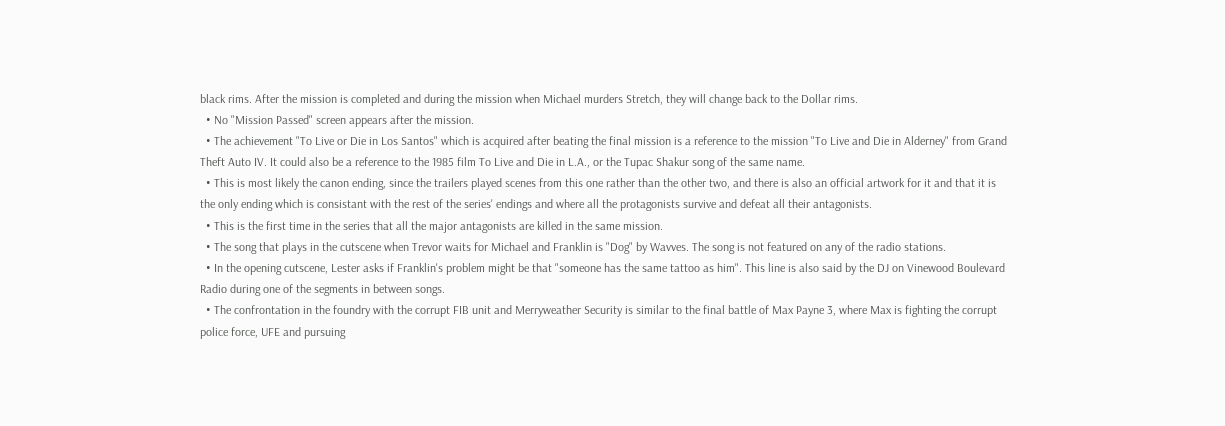black rims. After the mission is completed and during the mission when Michael murders Stretch, they will change back to the Dollar rims.
  • No "Mission Passed" screen appears after the mission.
  • The achievement "To Live or Die in Los Santos" which is acquired after beating the final mission is a reference to the mission "To Live and Die in Alderney" from Grand Theft Auto IV. It could also be a reference to the 1985 film To Live and Die in L.A., or the Tupac Shakur song of the same name.
  • This is most likely the canon ending, since the trailers played scenes from this one rather than the other two, and there is also an official artwork for it and that it is the only ending which is consistant with the rest of the series' endings and where all the protagonists survive and defeat all their antagonists.
  • This is the first time in the series that all the major antagonists are killed in the same mission.
  • The song that plays in the cutscene when Trevor waits for Michael and Franklin is "Dog" by Wavves. The song is not featured on any of the radio stations.
  • In the opening cutscene, Lester asks if Franklin's problem might be that "someone has the same tattoo as him". This line is also said by the DJ on Vinewood Boulevard Radio during one of the segments in between songs.
  • The confrontation in the foundry with the corrupt FIB unit and Merryweather Security is similar to the final battle of Max Payne 3, where Max is fighting the corrupt police force, UFE and pursuing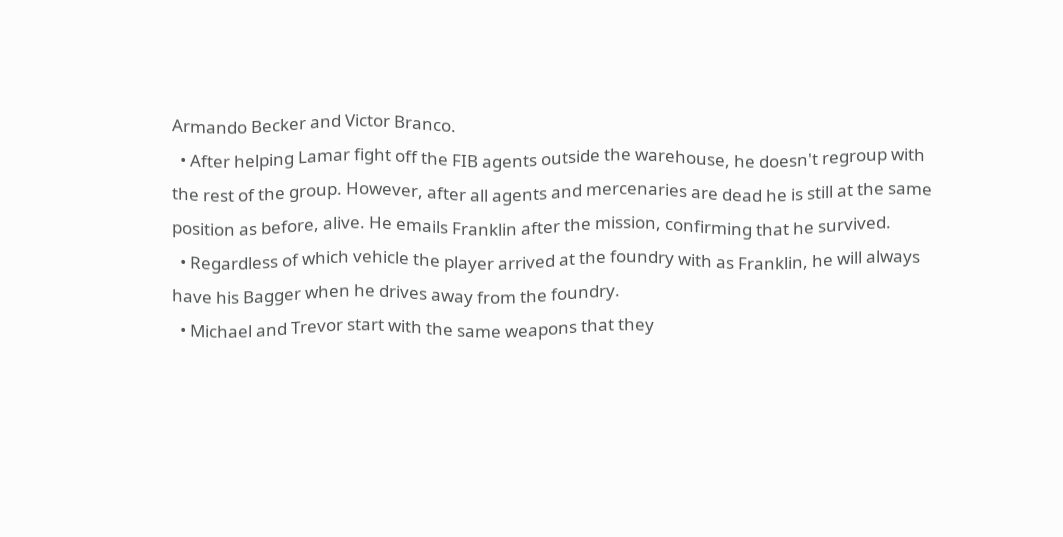Armando Becker and Victor Branco.
  • After helping Lamar fight off the FIB agents outside the warehouse, he doesn't regroup with the rest of the group. However, after all agents and mercenaries are dead he is still at the same position as before, alive. He emails Franklin after the mission, confirming that he survived.
  • Regardless of which vehicle the player arrived at the foundry with as Franklin, he will always have his Bagger when he drives away from the foundry.
  • Michael and Trevor start with the same weapons that they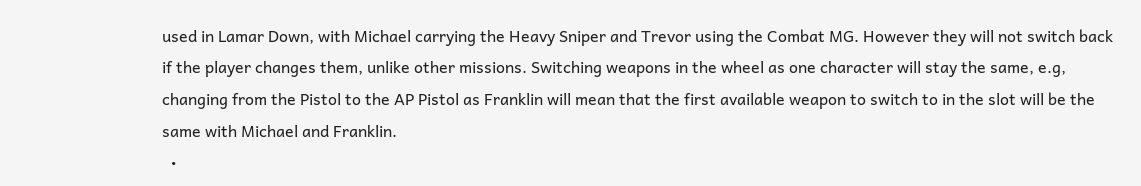used in Lamar Down, with Michael carrying the Heavy Sniper and Trevor using the Combat MG. However they will not switch back if the player changes them, unlike other missions. Switching weapons in the wheel as one character will stay the same, e.g, changing from the Pistol to the AP Pistol as Franklin will mean that the first available weapon to switch to in the slot will be the same with Michael and Franklin.
  •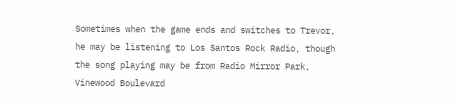Sometimes when the game ends and switches to Trevor, he may be listening to Los Santos Rock Radio, though the song playing may be from Radio Mirror Park, Vinewood Boulevard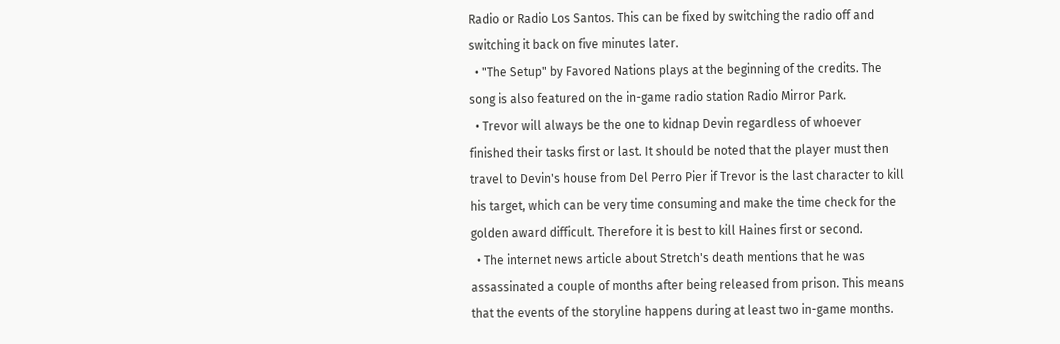Radio or Radio Los Santos. This can be fixed by switching the radio off and switching it back on five minutes later.
  • "The Setup" by Favored Nations plays at the beginning of the credits. The song is also featured on the in-game radio station Radio Mirror Park.
  • Trevor will always be the one to kidnap Devin regardless of whoever finished their tasks first or last. It should be noted that the player must then travel to Devin's house from Del Perro Pier if Trevor is the last character to kill his target, which can be very time consuming and make the time check for the golden award difficult. Therefore it is best to kill Haines first or second.
  • The internet news article about Stretch's death mentions that he was assassinated a couple of months after being released from prison. This means that the events of the storyline happens during at least two in-game months.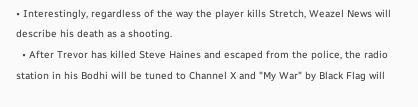• Interestingly, regardless of the way the player kills Stretch, Weazel News will describe his death as a shooting.
  • After Trevor has killed Steve Haines and escaped from the police, the radio station in his Bodhi will be tuned to Channel X and "My War" by Black Flag will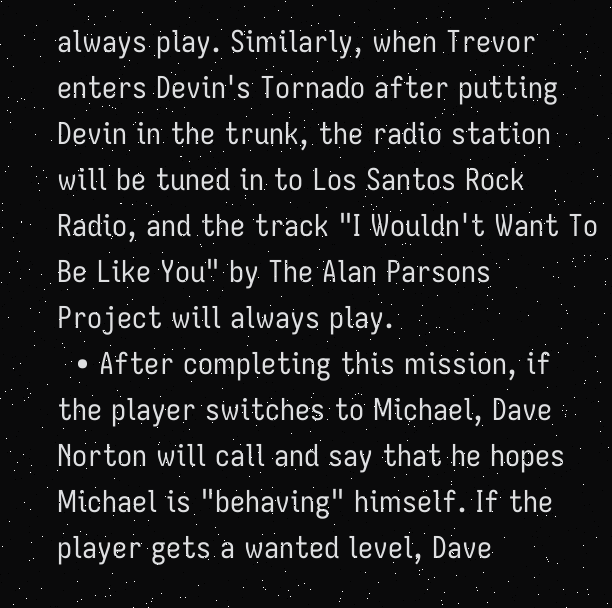always play. Similarly, when Trevor enters Devin's Tornado after putting Devin in the trunk, the radio station will be tuned in to Los Santos Rock Radio, and the track "I Wouldn't Want To Be Like You" by The Alan Parsons Project will always play.
  • After completing this mission, if the player switches to Michael, Dave Norton will call and say that he hopes Michael is "behaving" himself. If the player gets a wanted level, Dave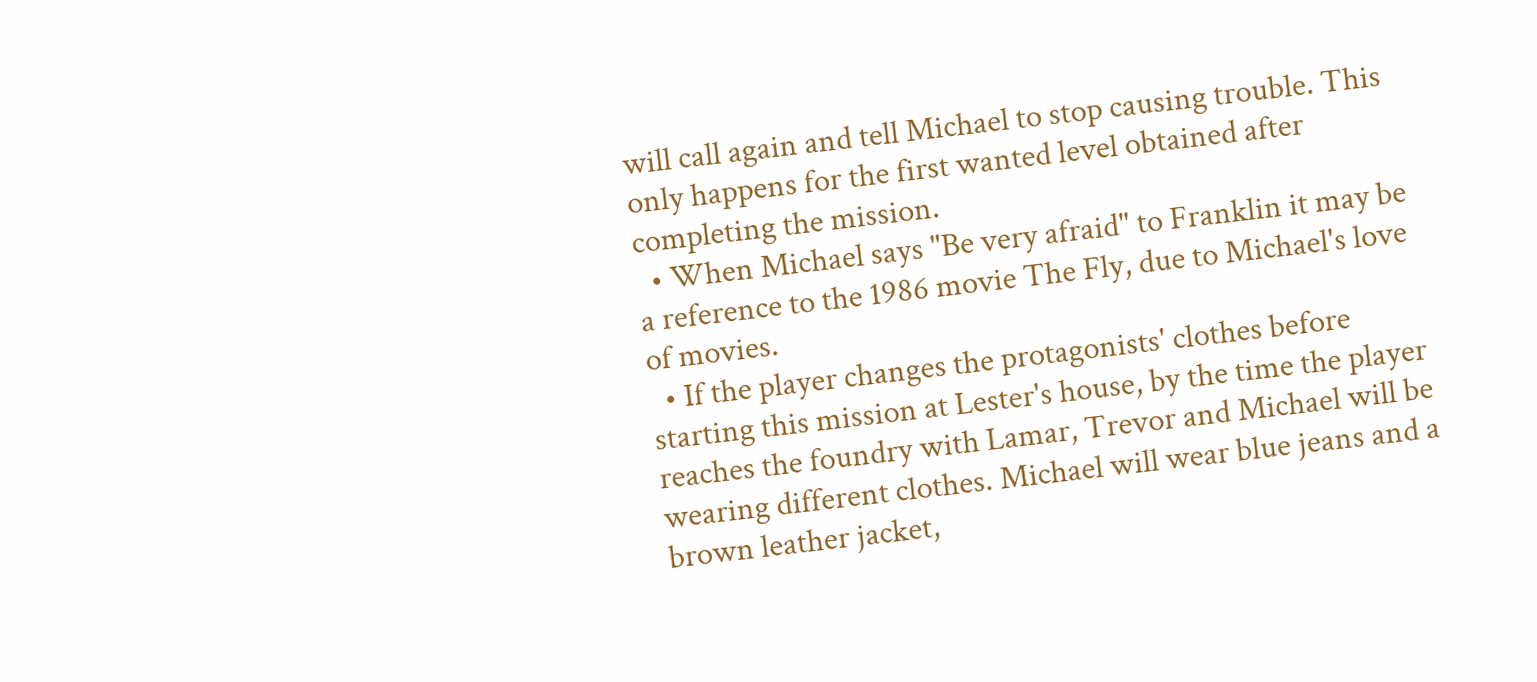will call again and tell Michael to stop causing trouble. This only happens for the first wanted level obtained after completing the mission.
  • When Michael says "Be very afraid" to Franklin it may be a reference to the 1986 movie The Fly, due to Michael's love of movies.
  • If the player changes the protagonists' clothes before starting this mission at Lester's house, by the time the player reaches the foundry with Lamar, Trevor and Michael will be wearing different clothes. Michael will wear blue jeans and a brown leather jacket,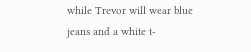while Trevor will wear blue jeans and a white t-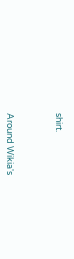shirt.




Around Wikia's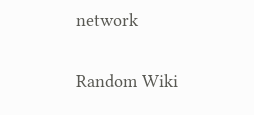network

Random Wiki